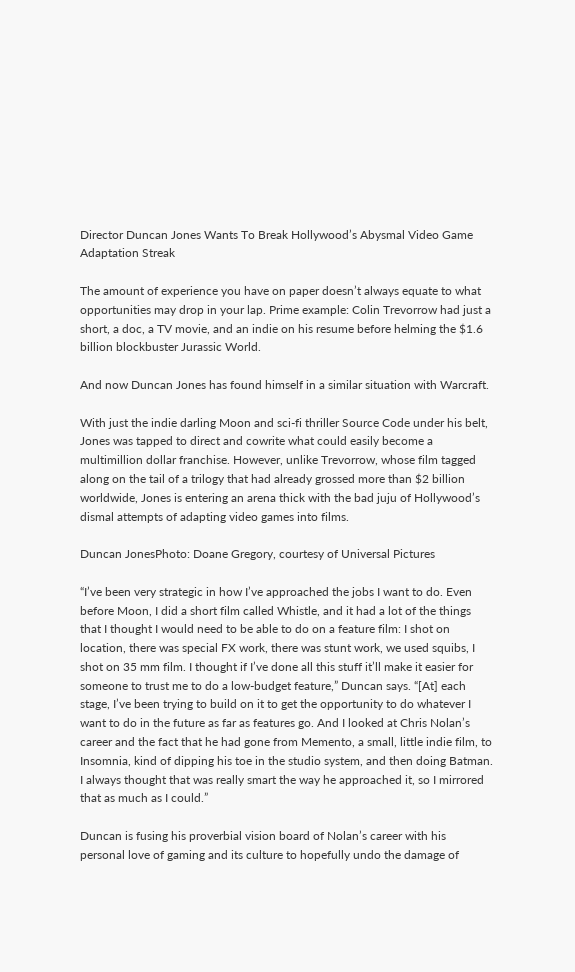Director Duncan Jones Wants To Break Hollywood’s Abysmal Video Game Adaptation Streak

The amount of experience you have on paper doesn’t always equate to what opportunities may drop in your lap. Prime example: Colin Trevorrow had just a short, a doc, a TV movie, and an indie on his resume before helming the $1.6 billion blockbuster Jurassic World.

And now Duncan Jones has found himself in a similar situation with Warcraft.

With just the indie darling Moon and sci-fi thriller Source Code under his belt, Jones was tapped to direct and cowrite what could easily become a multimillion dollar franchise. However, unlike Trevorrow, whose film tagged along on the tail of a trilogy that had already grossed more than $2 billion worldwide, Jones is entering an arena thick with the bad juju of Hollywood’s dismal attempts of adapting video games into films.

Duncan JonesPhoto: Doane Gregory, courtesy of Universal Pictures

“I’ve been very strategic in how I’ve approached the jobs I want to do. Even before Moon, I did a short film called Whistle, and it had a lot of the things that I thought I would need to be able to do on a feature film: I shot on location, there was special FX work, there was stunt work, we used squibs, I shot on 35 mm film. I thought if I’ve done all this stuff it’ll make it easier for someone to trust me to do a low-budget feature,” Duncan says. “[At] each stage, I’ve been trying to build on it to get the opportunity to do whatever I want to do in the future as far as features go. And I looked at Chris Nolan’s career and the fact that he had gone from Memento, a small, little indie film, to Insomnia, kind of dipping his toe in the studio system, and then doing Batman. I always thought that was really smart the way he approached it, so I mirrored that as much as I could.”

Duncan is fusing his proverbial vision board of Nolan’s career with his personal love of gaming and its culture to hopefully undo the damage of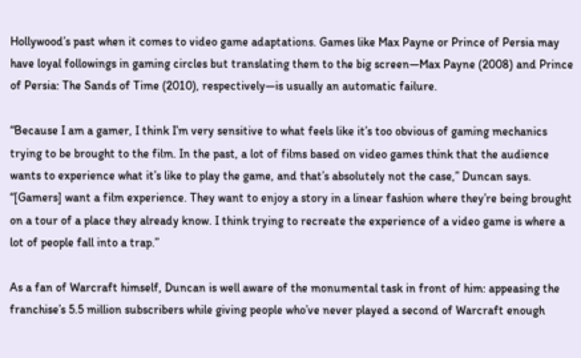Hollywood’s past when it comes to video game adaptations. Games like Max Payne or Prince of Persia may have loyal followings in gaming circles but translating them to the big screen—Max Payne (2008) and Prince of Persia: The Sands of Time (2010), respectively—is usually an automatic failure.

“Because I am a gamer, I think I’m very sensitive to what feels like it’s too obvious of gaming mechanics trying to be brought to the film. In the past, a lot of films based on video games think that the audience wants to experience what it’s like to play the game, and that’s absolutely not the case,” Duncan says. “[Gamers] want a film experience. They want to enjoy a story in a linear fashion where they’re being brought on a tour of a place they already know. I think trying to recreate the experience of a video game is where a lot of people fall into a trap.”

As a fan of Warcraft himself, Duncan is well aware of the monumental task in front of him: appeasing the franchise’s 5.5 million subscribers while giving people who’ve never played a second of Warcraft enough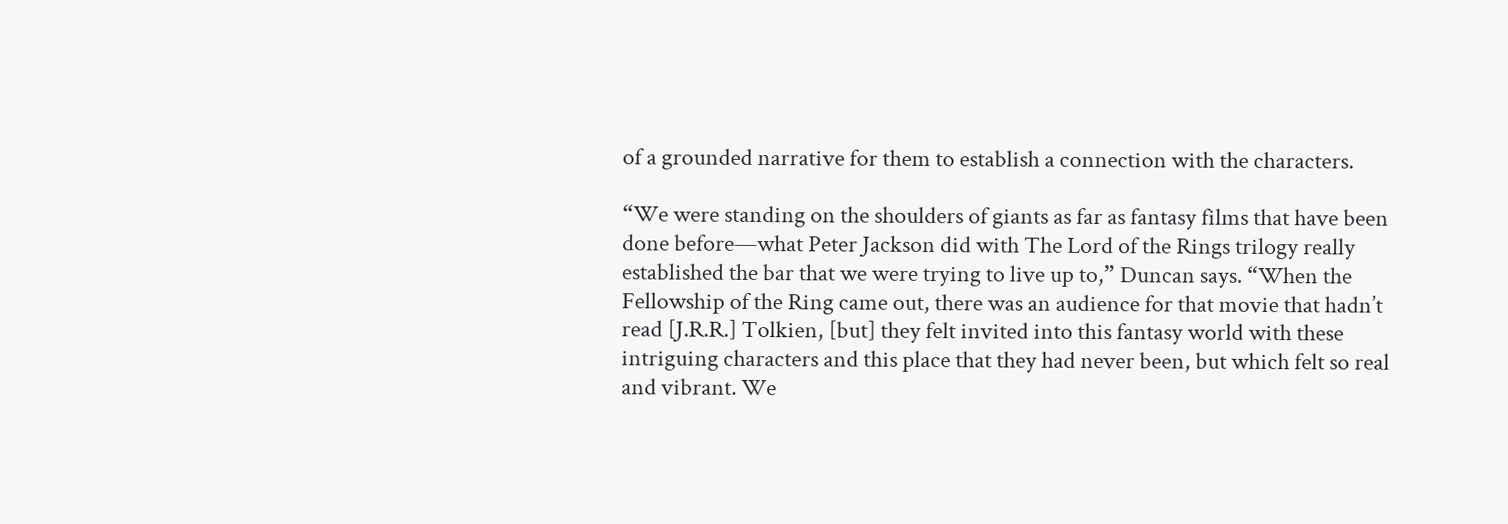of a grounded narrative for them to establish a connection with the characters.

“We were standing on the shoulders of giants as far as fantasy films that have been done before—what Peter Jackson did with The Lord of the Rings trilogy really established the bar that we were trying to live up to,” Duncan says. “When the Fellowship of the Ring came out, there was an audience for that movie that hadn’t read [J.R.R.] Tolkien, [but] they felt invited into this fantasy world with these intriguing characters and this place that they had never been, but which felt so real and vibrant. We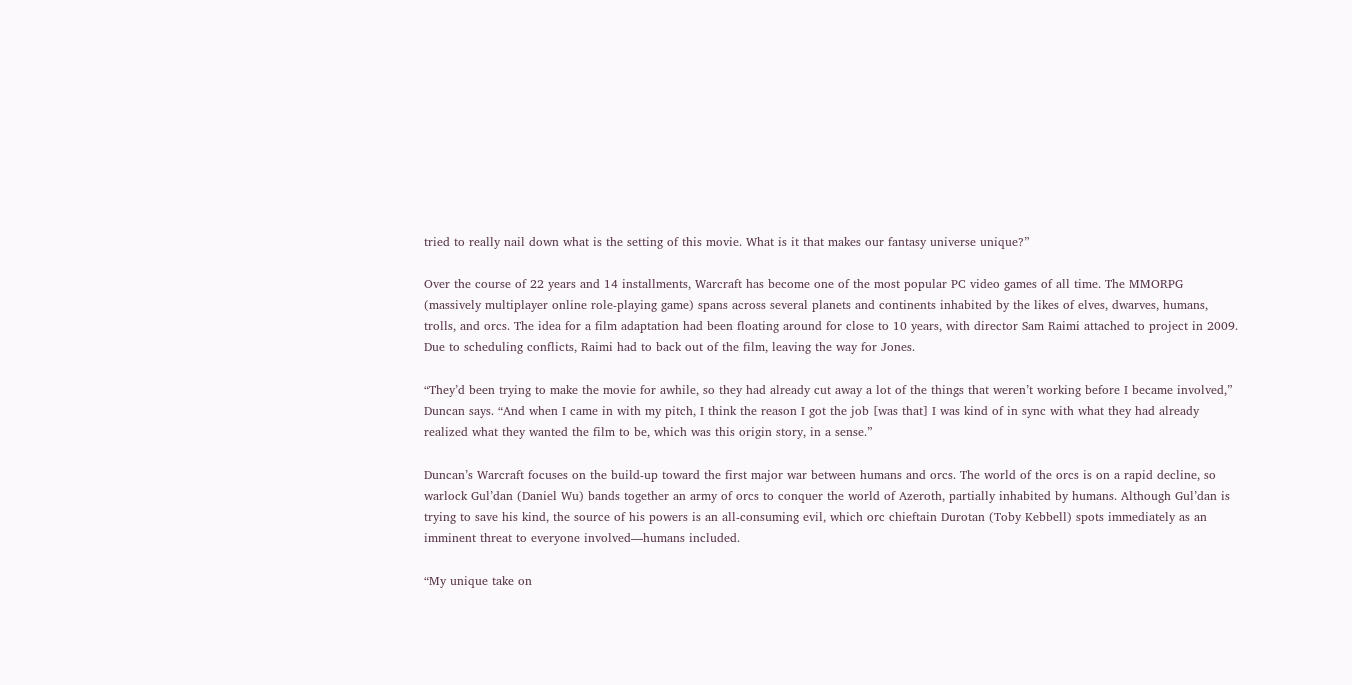tried to really nail down what is the setting of this movie. What is it that makes our fantasy universe unique?”

Over the course of 22 years and 14 installments, Warcraft has become one of the most popular PC video games of all time. The MMORPG (massively multiplayer online role-playing game) spans across several planets and continents inhabited by the likes of elves, dwarves, humans, trolls, and orcs. The idea for a film adaptation had been floating around for close to 10 years, with director Sam Raimi attached to project in 2009. Due to scheduling conflicts, Raimi had to back out of the film, leaving the way for Jones.

“They’d been trying to make the movie for awhile, so they had already cut away a lot of the things that weren’t working before I became involved,” Duncan says. “And when I came in with my pitch, I think the reason I got the job [was that] I was kind of in sync with what they had already realized what they wanted the film to be, which was this origin story, in a sense.”

Duncan’s Warcraft focuses on the build-up toward the first major war between humans and orcs. The world of the orcs is on a rapid decline, so warlock Gul’dan (Daniel Wu) bands together an army of orcs to conquer the world of Azeroth, partially inhabited by humans. Although Gul’dan is trying to save his kind, the source of his powers is an all-consuming evil, which orc chieftain Durotan (Toby Kebbell) spots immediately as an imminent threat to everyone involved—humans included.

“My unique take on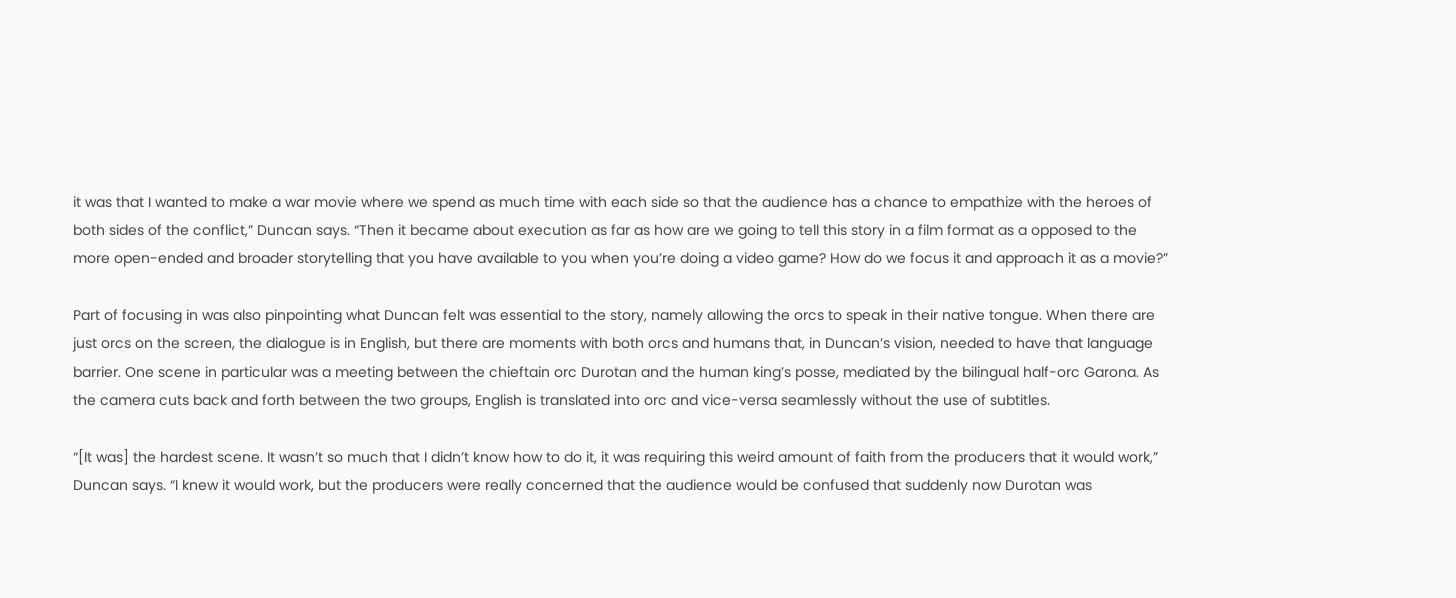it was that I wanted to make a war movie where we spend as much time with each side so that the audience has a chance to empathize with the heroes of both sides of the conflict,” Duncan says. “Then it became about execution as far as how are we going to tell this story in a film format as a opposed to the more open-ended and broader storytelling that you have available to you when you’re doing a video game? How do we focus it and approach it as a movie?”

Part of focusing in was also pinpointing what Duncan felt was essential to the story, namely allowing the orcs to speak in their native tongue. When there are just orcs on the screen, the dialogue is in English, but there are moments with both orcs and humans that, in Duncan’s vision, needed to have that language barrier. One scene in particular was a meeting between the chieftain orc Durotan and the human king’s posse, mediated by the bilingual half-orc Garona. As the camera cuts back and forth between the two groups, English is translated into orc and vice-versa seamlessly without the use of subtitles.

“[It was] the hardest scene. It wasn’t so much that I didn’t know how to do it, it was requiring this weird amount of faith from the producers that it would work,” Duncan says. “I knew it would work, but the producers were really concerned that the audience would be confused that suddenly now Durotan was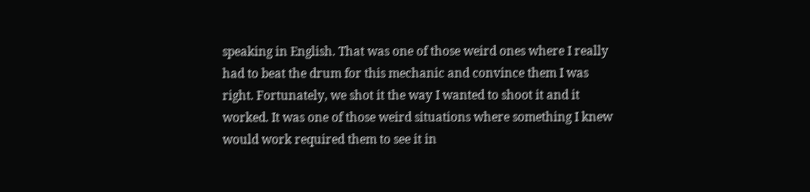speaking in English. That was one of those weird ones where I really had to beat the drum for this mechanic and convince them I was right. Fortunately, we shot it the way I wanted to shoot it and it worked. It was one of those weird situations where something I knew would work required them to see it in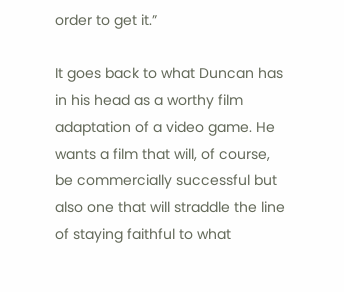order to get it.”

It goes back to what Duncan has in his head as a worthy film adaptation of a video game. He wants a film that will, of course, be commercially successful but also one that will straddle the line of staying faithful to what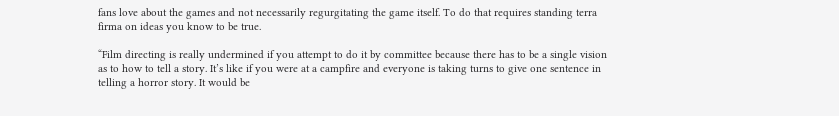fans love about the games and not necessarily regurgitating the game itself. To do that requires standing terra firma on ideas you know to be true.

“Film directing is really undermined if you attempt to do it by committee because there has to be a single vision as to how to tell a story. It’s like if you were at a campfire and everyone is taking turns to give one sentence in telling a horror story. It would be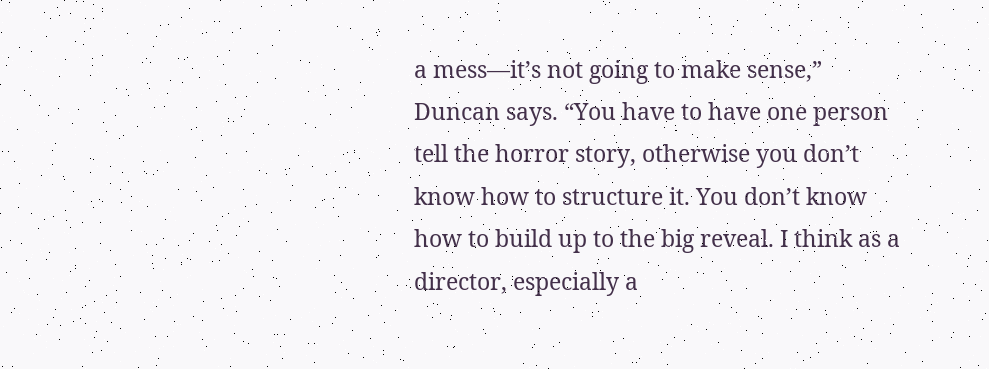a mess—it’s not going to make sense,” Duncan says. “You have to have one person tell the horror story, otherwise you don’t know how to structure it. You don’t know how to build up to the big reveal. I think as a director, especially a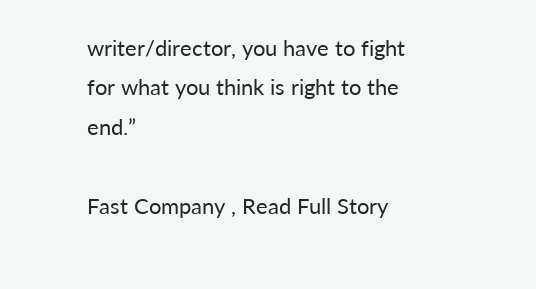writer/director, you have to fight for what you think is right to the end.”

Fast Company , Read Full Story